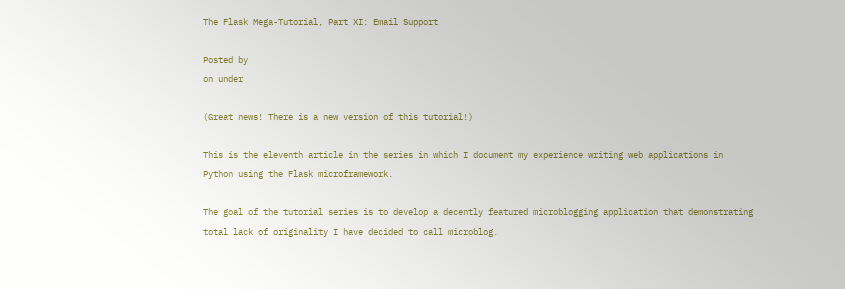The Flask Mega-Tutorial, Part XI: Email Support

Posted by
on under

(Great news! There is a new version of this tutorial!)

This is the eleventh article in the series in which I document my experience writing web applications in Python using the Flask microframework.

The goal of the tutorial series is to develop a decently featured microblogging application that demonstrating total lack of originality I have decided to call microblog.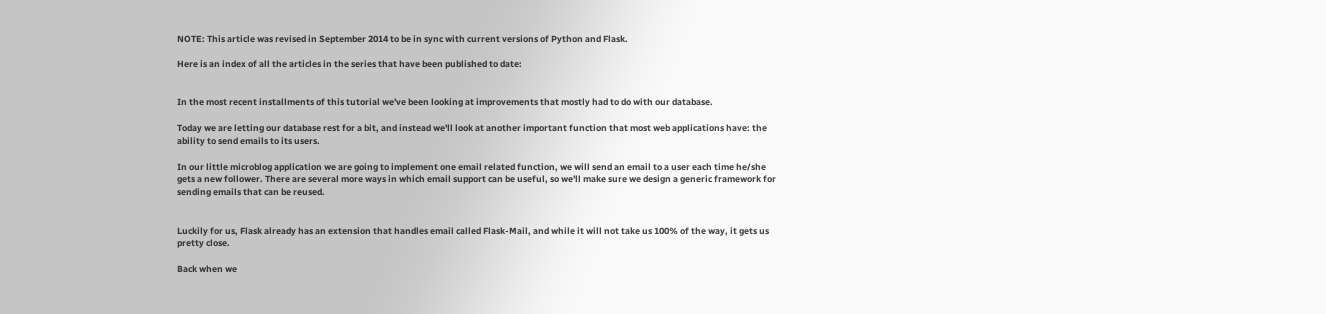NOTE: This article was revised in September 2014 to be in sync with current versions of Python and Flask.

Here is an index of all the articles in the series that have been published to date:


In the most recent installments of this tutorial we've been looking at improvements that mostly had to do with our database.

Today we are letting our database rest for a bit, and instead we'll look at another important function that most web applications have: the ability to send emails to its users.

In our little microblog application we are going to implement one email related function, we will send an email to a user each time he/she gets a new follower. There are several more ways in which email support can be useful, so we'll make sure we design a generic framework for sending emails that can be reused.


Luckily for us, Flask already has an extension that handles email called Flask-Mail, and while it will not take us 100% of the way, it gets us pretty close.

Back when we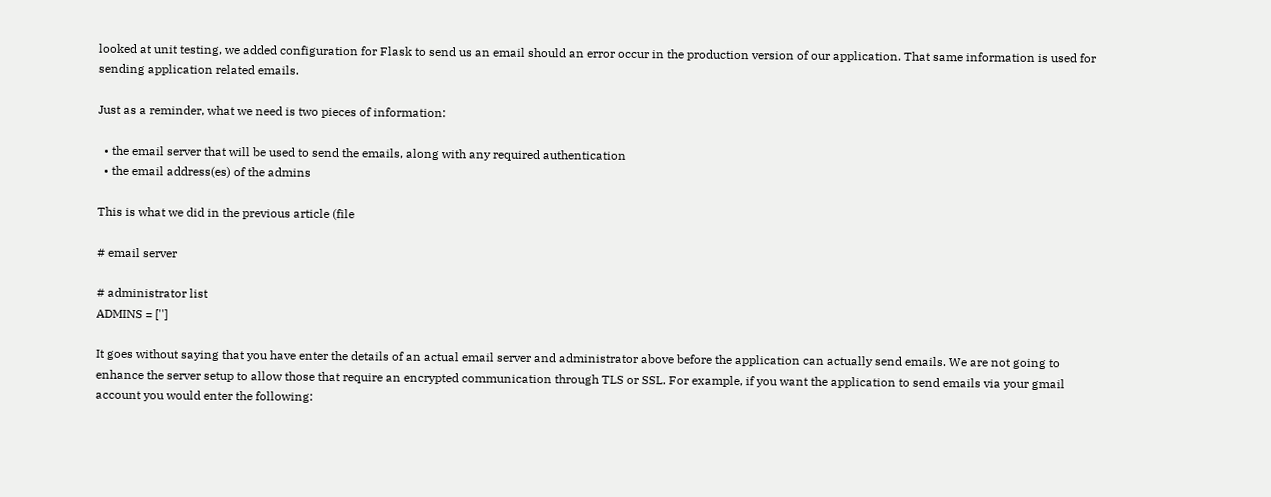looked at unit testing, we added configuration for Flask to send us an email should an error occur in the production version of our application. That same information is used for sending application related emails.

Just as a reminder, what we need is two pieces of information:

  • the email server that will be used to send the emails, along with any required authentication
  • the email address(es) of the admins

This is what we did in the previous article (file

# email server

# administrator list
ADMINS = ['']

It goes without saying that you have enter the details of an actual email server and administrator above before the application can actually send emails. We are not going to enhance the server setup to allow those that require an encrypted communication through TLS or SSL. For example, if you want the application to send emails via your gmail account you would enter the following: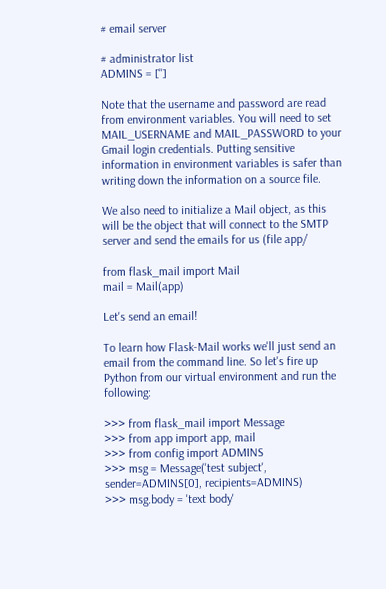# email server

# administrator list
ADMINS = ['']

Note that the username and password are read from environment variables. You will need to set MAIL_USERNAME and MAIL_PASSWORD to your Gmail login credentials. Putting sensitive information in environment variables is safer than writing down the information on a source file.

We also need to initialize a Mail object, as this will be the object that will connect to the SMTP server and send the emails for us (file app/

from flask_mail import Mail
mail = Mail(app)

Let's send an email!

To learn how Flask-Mail works we'll just send an email from the command line. So let's fire up Python from our virtual environment and run the following:

>>> from flask_mail import Message
>>> from app import app, mail
>>> from config import ADMINS
>>> msg = Message('test subject', sender=ADMINS[0], recipients=ADMINS)
>>> msg.body = 'text body'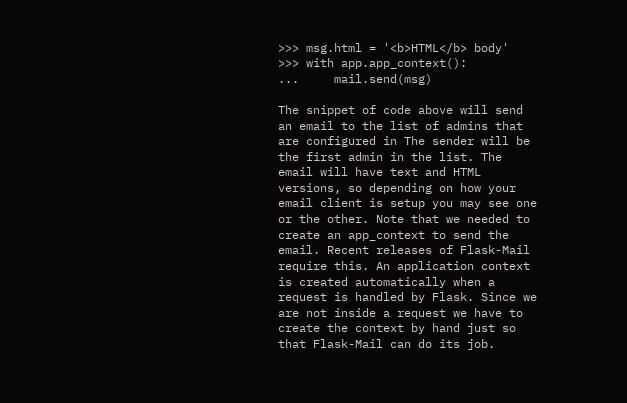>>> msg.html = '<b>HTML</b> body'
>>> with app.app_context():
...     mail.send(msg)

The snippet of code above will send an email to the list of admins that are configured in The sender will be the first admin in the list. The email will have text and HTML versions, so depending on how your email client is setup you may see one or the other. Note that we needed to create an app_context to send the email. Recent releases of Flask-Mail require this. An application context is created automatically when a request is handled by Flask. Since we are not inside a request we have to create the context by hand just so that Flask-Mail can do its job.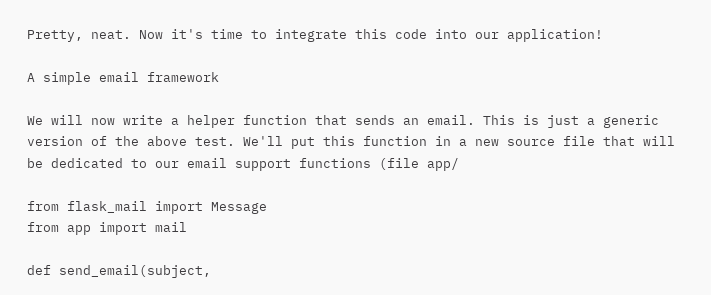Pretty, neat. Now it's time to integrate this code into our application!

A simple email framework

We will now write a helper function that sends an email. This is just a generic version of the above test. We'll put this function in a new source file that will be dedicated to our email support functions (file app/

from flask_mail import Message
from app import mail

def send_email(subject,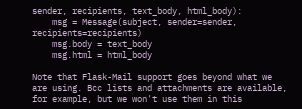sender, recipients, text_body, html_body):
    msg = Message(subject, sender=sender, recipients=recipients)
    msg.body = text_body
    msg.html = html_body

Note that Flask-Mail support goes beyond what we are using. Bcc lists and attachments are available, for example, but we won't use them in this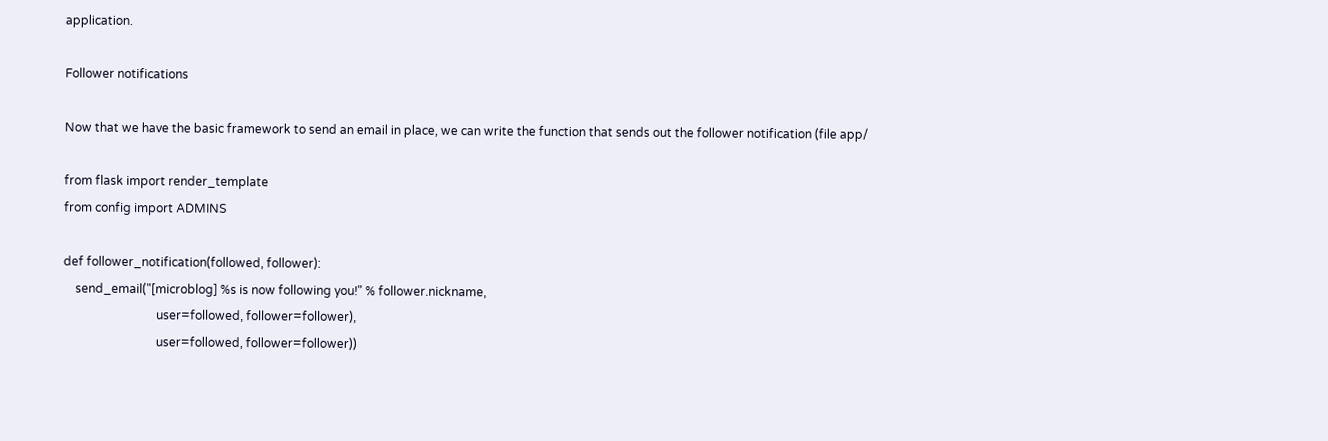application.

Follower notifications

Now that we have the basic framework to send an email in place, we can write the function that sends out the follower notification (file app/

from flask import render_template
from config import ADMINS

def follower_notification(followed, follower):
    send_email("[microblog] %s is now following you!" % follower.nickname,
                               user=followed, follower=follower),
                               user=followed, follower=follower))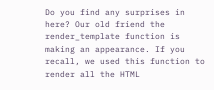Do you find any surprises in here? Our old friend the render_template function is making an appearance. If you recall, we used this function to render all the HTML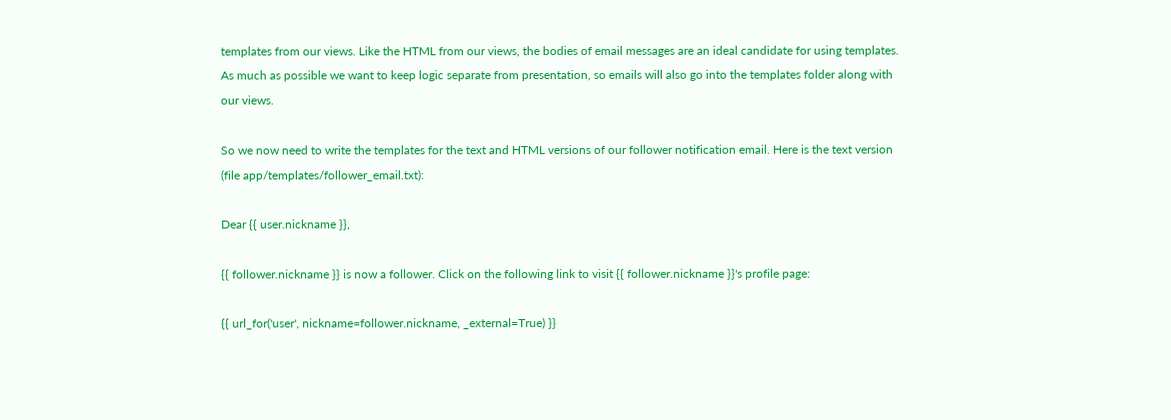templates from our views. Like the HTML from our views, the bodies of email messages are an ideal candidate for using templates. As much as possible we want to keep logic separate from presentation, so emails will also go into the templates folder along with our views.

So we now need to write the templates for the text and HTML versions of our follower notification email. Here is the text version (file app/templates/follower_email.txt):

Dear {{ user.nickname }},

{{ follower.nickname }} is now a follower. Click on the following link to visit {{ follower.nickname }}'s profile page:

{{ url_for('user', nickname=follower.nickname, _external=True) }}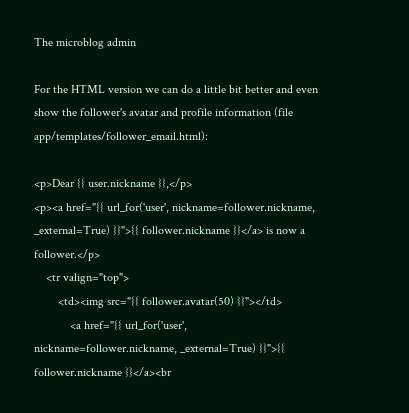The microblog admin

For the HTML version we can do a little bit better and even show the follower's avatar and profile information (file app/templates/follower_email.html):

<p>Dear {{ user.nickname }},</p>
<p><a href="{{ url_for('user', nickname=follower.nickname, _external=True) }}">{{ follower.nickname }}</a> is now a follower.</p>
    <tr valign="top">
        <td><img src="{{ follower.avatar(50) }}"></td>
            <a href="{{ url_for('user', nickname=follower.nickname, _external=True) }}">{{ follower.nickname }}</a><br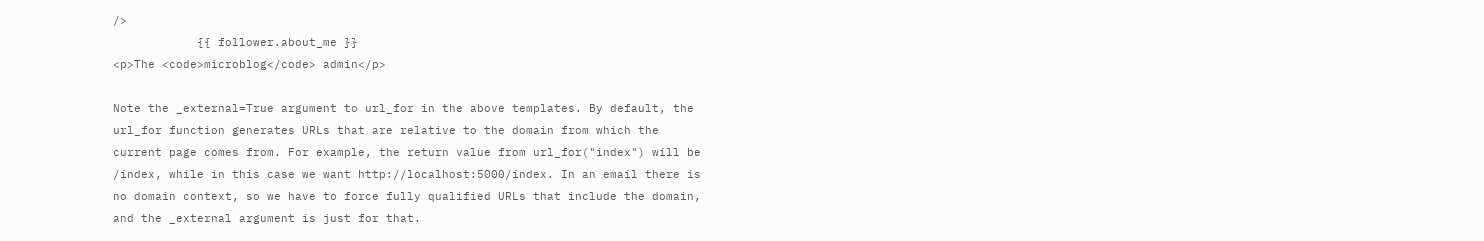/>
            {{ follower.about_me }}
<p>The <code>microblog</code> admin</p>

Note the _external=True argument to url_for in the above templates. By default, the url_for function generates URLs that are relative to the domain from which the current page comes from. For example, the return value from url_for("index") will be /index, while in this case we want http://localhost:5000/index. In an email there is no domain context, so we have to force fully qualified URLs that include the domain, and the _external argument is just for that.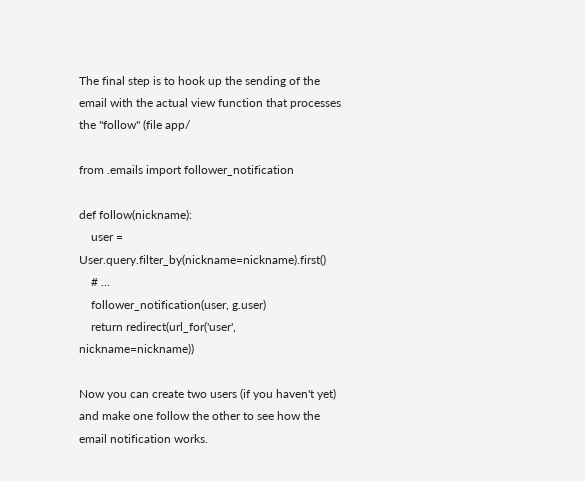The final step is to hook up the sending of the email with the actual view function that processes the "follow" (file app/

from .emails import follower_notification

def follow(nickname):
    user = User.query.filter_by(nickname=nickname).first()
    # ...
    follower_notification(user, g.user)
    return redirect(url_for('user', nickname=nickname))

Now you can create two users (if you haven't yet) and make one follow the other to see how the email notification works.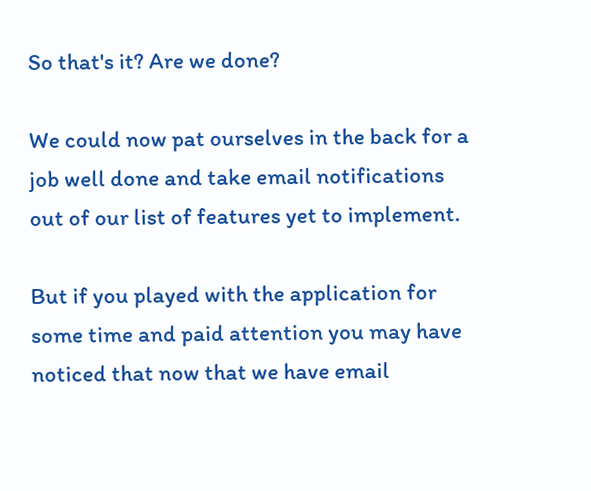So that's it? Are we done?

We could now pat ourselves in the back for a job well done and take email notifications out of our list of features yet to implement.

But if you played with the application for some time and paid attention you may have noticed that now that we have email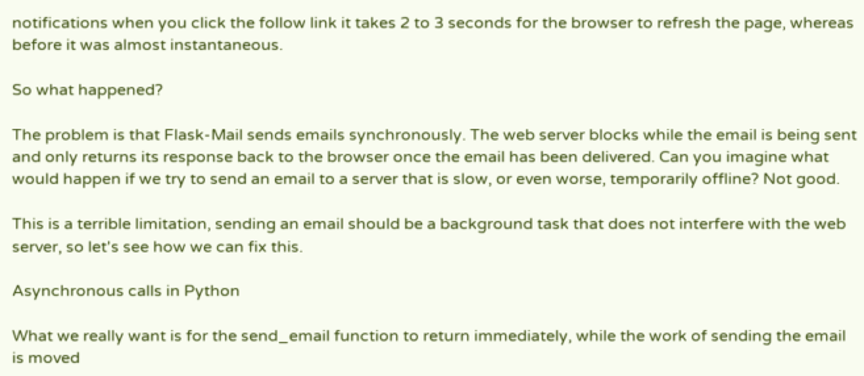notifications when you click the follow link it takes 2 to 3 seconds for the browser to refresh the page, whereas before it was almost instantaneous.

So what happened?

The problem is that Flask-Mail sends emails synchronously. The web server blocks while the email is being sent and only returns its response back to the browser once the email has been delivered. Can you imagine what would happen if we try to send an email to a server that is slow, or even worse, temporarily offline? Not good.

This is a terrible limitation, sending an email should be a background task that does not interfere with the web server, so let's see how we can fix this.

Asynchronous calls in Python

What we really want is for the send_email function to return immediately, while the work of sending the email is moved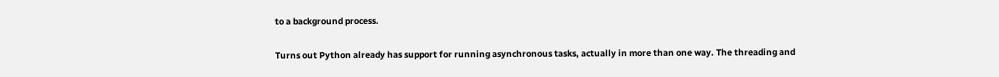to a background process.

Turns out Python already has support for running asynchronous tasks, actually in more than one way. The threading and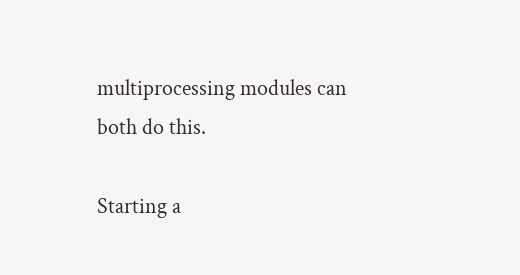multiprocessing modules can both do this.

Starting a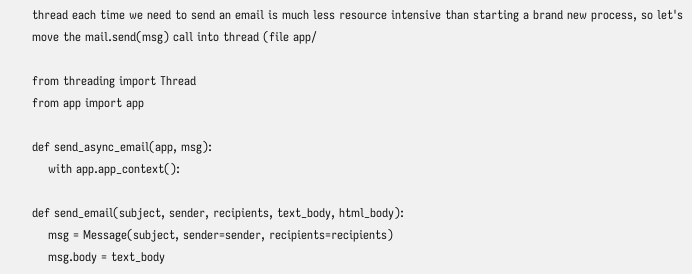thread each time we need to send an email is much less resource intensive than starting a brand new process, so let's move the mail.send(msg) call into thread (file app/

from threading import Thread
from app import app

def send_async_email(app, msg):
    with app.app_context():

def send_email(subject, sender, recipients, text_body, html_body):
    msg = Message(subject, sender=sender, recipients=recipients)
    msg.body = text_body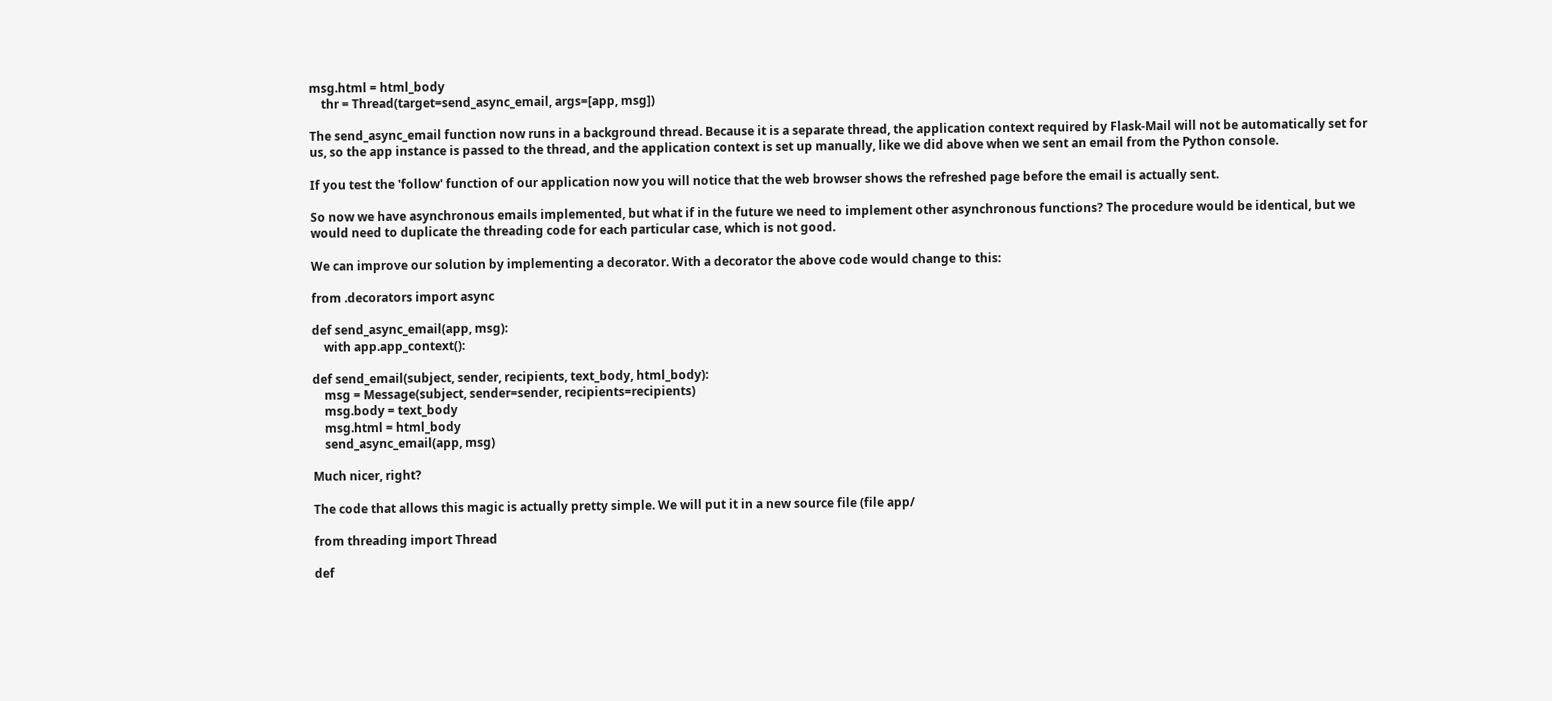msg.html = html_body
    thr = Thread(target=send_async_email, args=[app, msg])

The send_async_email function now runs in a background thread. Because it is a separate thread, the application context required by Flask-Mail will not be automatically set for us, so the app instance is passed to the thread, and the application context is set up manually, like we did above when we sent an email from the Python console.

If you test the 'follow' function of our application now you will notice that the web browser shows the refreshed page before the email is actually sent.

So now we have asynchronous emails implemented, but what if in the future we need to implement other asynchronous functions? The procedure would be identical, but we would need to duplicate the threading code for each particular case, which is not good.

We can improve our solution by implementing a decorator. With a decorator the above code would change to this:

from .decorators import async

def send_async_email(app, msg):
    with app.app_context():

def send_email(subject, sender, recipients, text_body, html_body):
    msg = Message(subject, sender=sender, recipients=recipients)
    msg.body = text_body
    msg.html = html_body
    send_async_email(app, msg)

Much nicer, right?

The code that allows this magic is actually pretty simple. We will put it in a new source file (file app/

from threading import Thread

def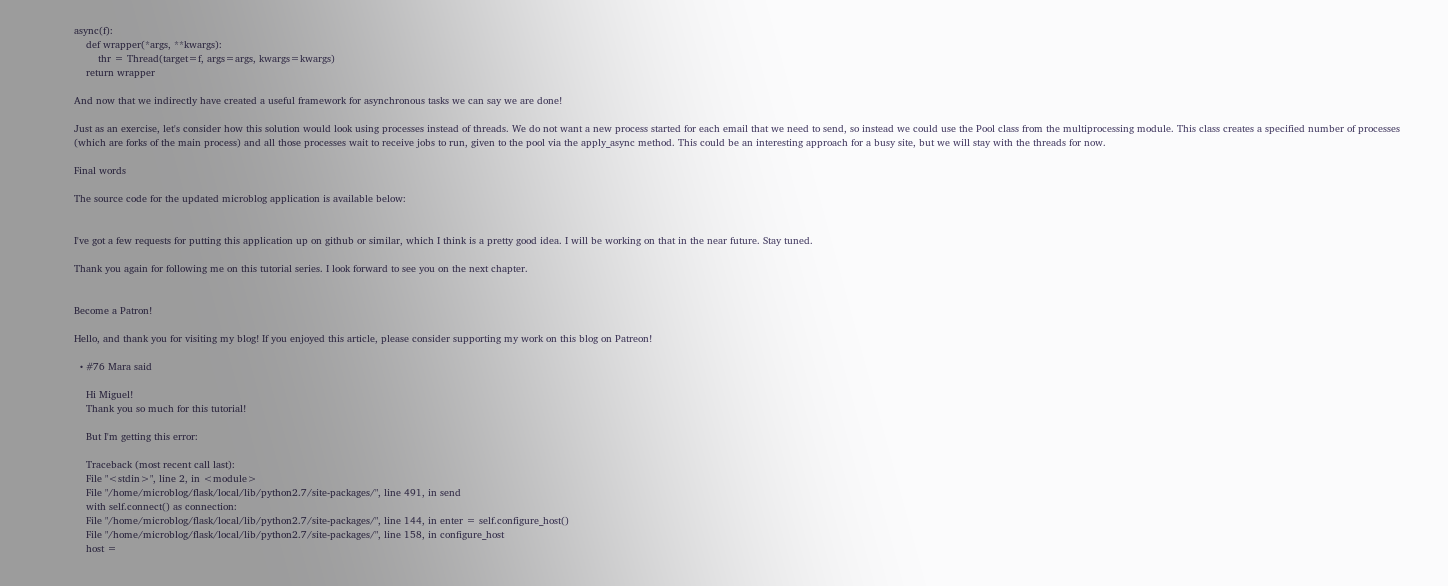async(f):
    def wrapper(*args, **kwargs):
        thr = Thread(target=f, args=args, kwargs=kwargs)
    return wrapper

And now that we indirectly have created a useful framework for asynchronous tasks we can say we are done!

Just as an exercise, let's consider how this solution would look using processes instead of threads. We do not want a new process started for each email that we need to send, so instead we could use the Pool class from the multiprocessing module. This class creates a specified number of processes (which are forks of the main process) and all those processes wait to receive jobs to run, given to the pool via the apply_async method. This could be an interesting approach for a busy site, but we will stay with the threads for now.

Final words

The source code for the updated microblog application is available below:


I've got a few requests for putting this application up on github or similar, which I think is a pretty good idea. I will be working on that in the near future. Stay tuned.

Thank you again for following me on this tutorial series. I look forward to see you on the next chapter.


Become a Patron!

Hello, and thank you for visiting my blog! If you enjoyed this article, please consider supporting my work on this blog on Patreon!

  • #76 Mara said

    Hi Miguel!
    Thank you so much for this tutorial!

    But I'm getting this error:

    Traceback (most recent call last):
    File "<stdin>", line 2, in <module>
    File "/home/microblog/flask/local/lib/python2.7/site-packages/", line 491, in send
    with self.connect() as connection:
    File "/home/microblog/flask/local/lib/python2.7/site-packages/", line 144, in enter = self.configure_host()
    File "/home/microblog/flask/local/lib/python2.7/site-packages/", line 158, in configure_host
    host =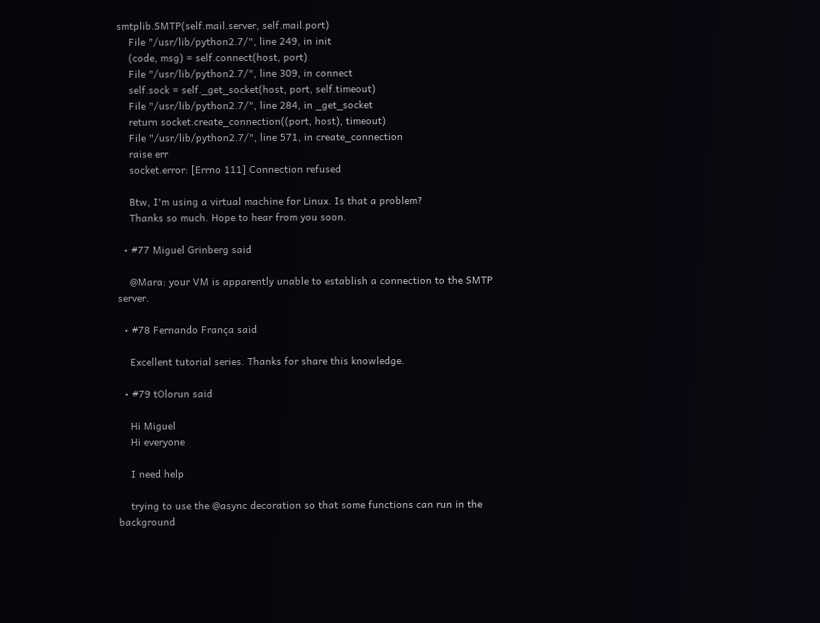smtplib.SMTP(self.mail.server, self.mail.port)
    File "/usr/lib/python2.7/", line 249, in init
    (code, msg) = self.connect(host, port)
    File "/usr/lib/python2.7/", line 309, in connect
    self.sock = self._get_socket(host, port, self.timeout)
    File "/usr/lib/python2.7/", line 284, in _get_socket
    return socket.create_connection((port, host), timeout)
    File "/usr/lib/python2.7/", line 571, in create_connection
    raise err
    socket.error: [Errno 111] Connection refused

    Btw, I'm using a virtual machine for Linux. Is that a problem?
    Thanks so much. Hope to hear from you soon.

  • #77 Miguel Grinberg said

    @Mara: your VM is apparently unable to establish a connection to the SMTP server.

  • #78 Fernando França said

    Excellent tutorial series. Thanks for share this knowledge.

  • #79 tOlorun said

    Hi Miguel
    Hi everyone

    I need help

    trying to use the @async decoration so that some functions can run in the background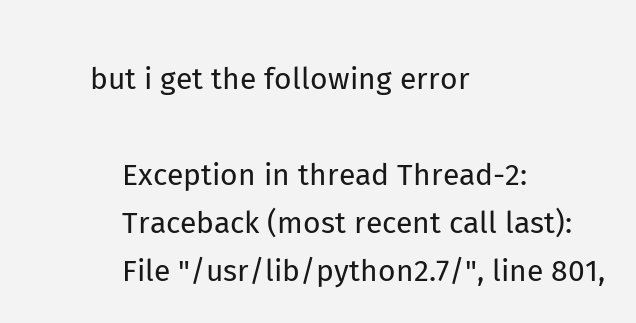but i get the following error

    Exception in thread Thread-2:
    Traceback (most recent call last):
    File "/usr/lib/python2.7/", line 801,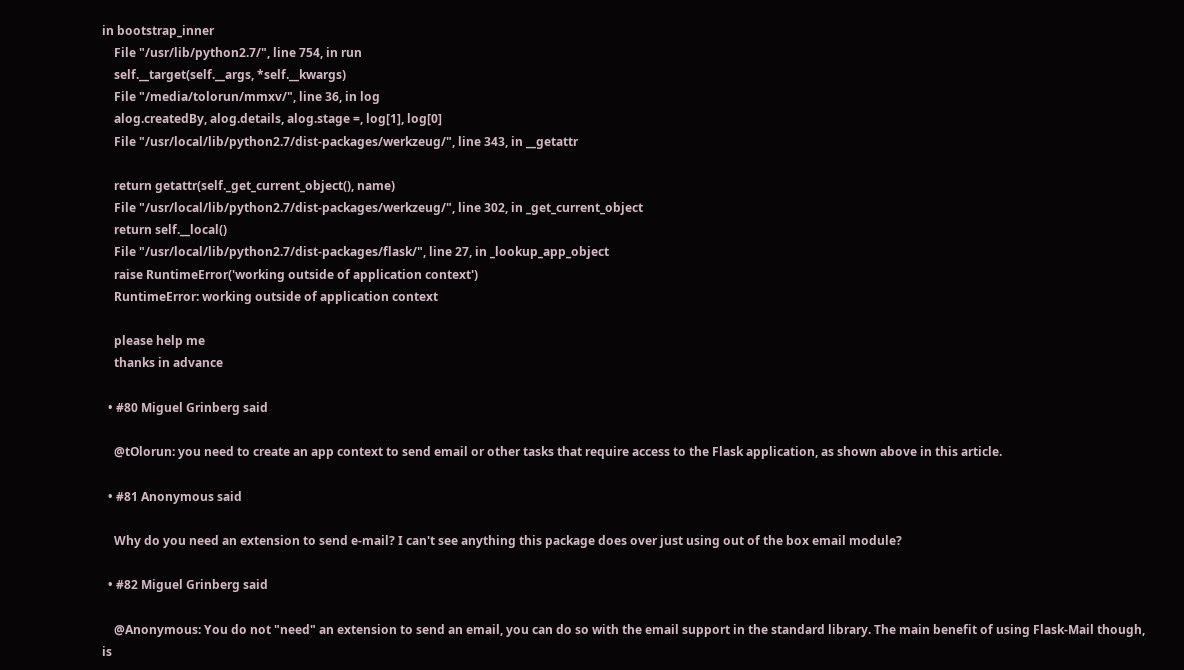in bootstrap_inner
    File "/usr/lib/python2.7/", line 754, in run
    self.__target(self.__args, *self.__kwargs)
    File "/media/tolorun/mmxv/", line 36, in log
    alog.createdBy, alog.details, alog.stage =, log[1], log[0]
    File "/usr/local/lib/python2.7/dist-packages/werkzeug/", line 343, in __getattr

    return getattr(self._get_current_object(), name)
    File "/usr/local/lib/python2.7/dist-packages/werkzeug/", line 302, in _get_current_object
    return self.__local()
    File "/usr/local/lib/python2.7/dist-packages/flask/", line 27, in _lookup_app_object
    raise RuntimeError('working outside of application context')
    RuntimeError: working outside of application context

    please help me
    thanks in advance

  • #80 Miguel Grinberg said

    @tOlorun: you need to create an app context to send email or other tasks that require access to the Flask application, as shown above in this article.

  • #81 Anonymous said

    Why do you need an extension to send e-mail? I can't see anything this package does over just using out of the box email module?

  • #82 Miguel Grinberg said

    @Anonymous: You do not "need" an extension to send an email, you can do so with the email support in the standard library. The main benefit of using Flask-Mail though, is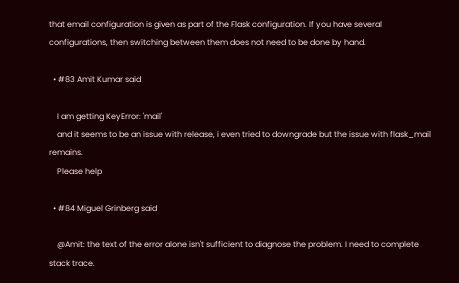that email configuration is given as part of the Flask configuration. If you have several configurations, then switching between them does not need to be done by hand.

  • #83 Amit Kumar said

    I am getting KeyError: 'mail'
    and it seems to be an issue with release, i even tried to downgrade but the issue with flask_mail remains.
    Please help

  • #84 Miguel Grinberg said

    @Amit: the text of the error alone isn't sufficient to diagnose the problem. I need to complete stack trace.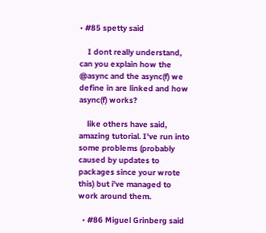• #85 spetty said

    I dont really understand, can you explain how the @async and the async(f) we define in are linked and how async(f) works?

    like others have said, amazing tutorial. I've run into some problems (probably caused by updates to packages since your wrote this) but i've managed to work around them.

  • #86 Miguel Grinberg said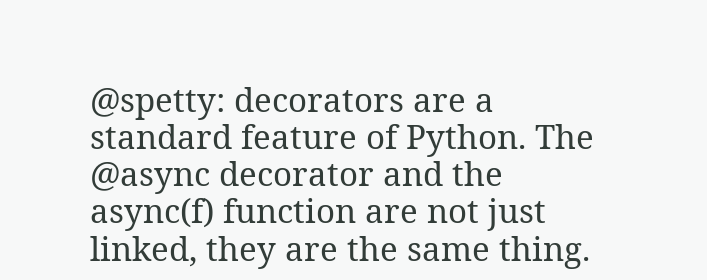@spetty: decorators are a standard feature of Python. The @async decorator and the async(f) function are not just linked, they are the same thing.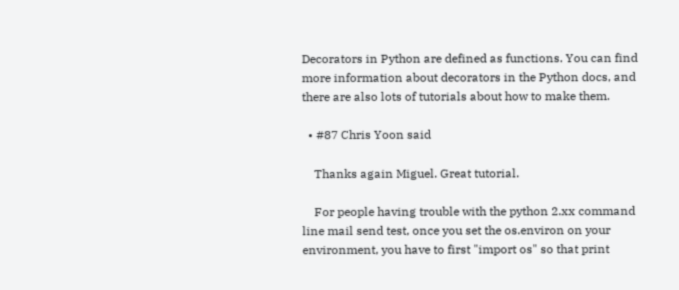Decorators in Python are defined as functions. You can find more information about decorators in the Python docs, and there are also lots of tutorials about how to make them.

  • #87 Chris Yoon said

    Thanks again Miguel. Great tutorial.

    For people having trouble with the python 2.xx command line mail send test, once you set the os.environ on your environment, you have to first "import os" so that print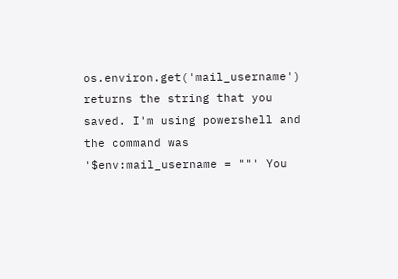os.environ.get('mail_username') returns the string that you saved. I'm using powershell and the command was '$env:mail_username = ""' You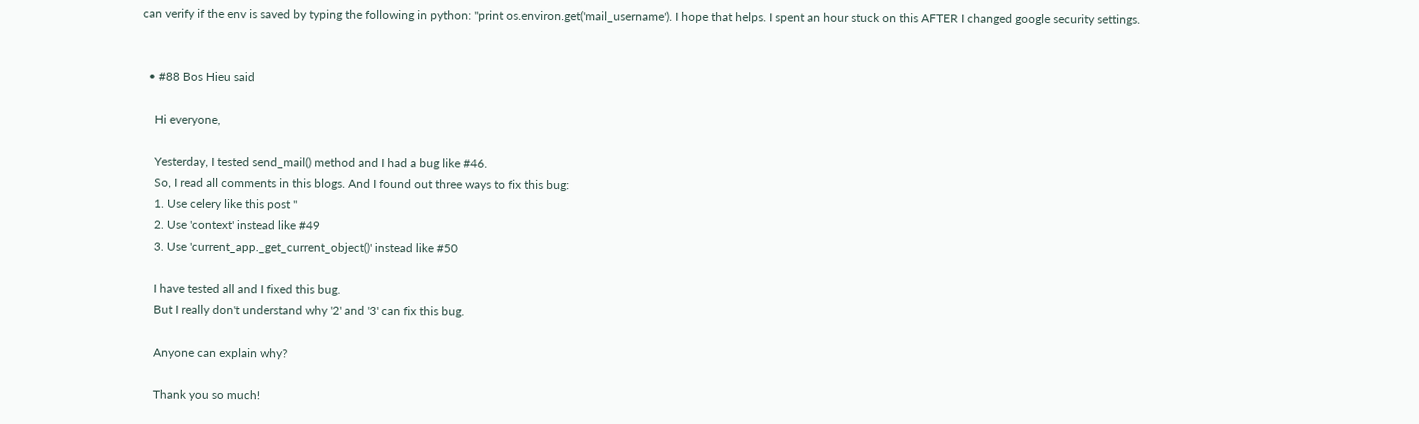can verify if the env is saved by typing the following in python: "print os.environ.get('mail_username'). I hope that helps. I spent an hour stuck on this AFTER I changed google security settings.


  • #88 Bos Hieu said

    Hi everyone,

    Yesterday, I tested send_mail() method and I had a bug like #46.
    So, I read all comments in this blogs. And I found out three ways to fix this bug:
    1. Use celery like this post ''
    2. Use 'context' instead like #49
    3. Use 'current_app._get_current_object()' instead like #50

    I have tested all and I fixed this bug.
    But I really don't understand why '2' and '3' can fix this bug.

    Anyone can explain why?

    Thank you so much!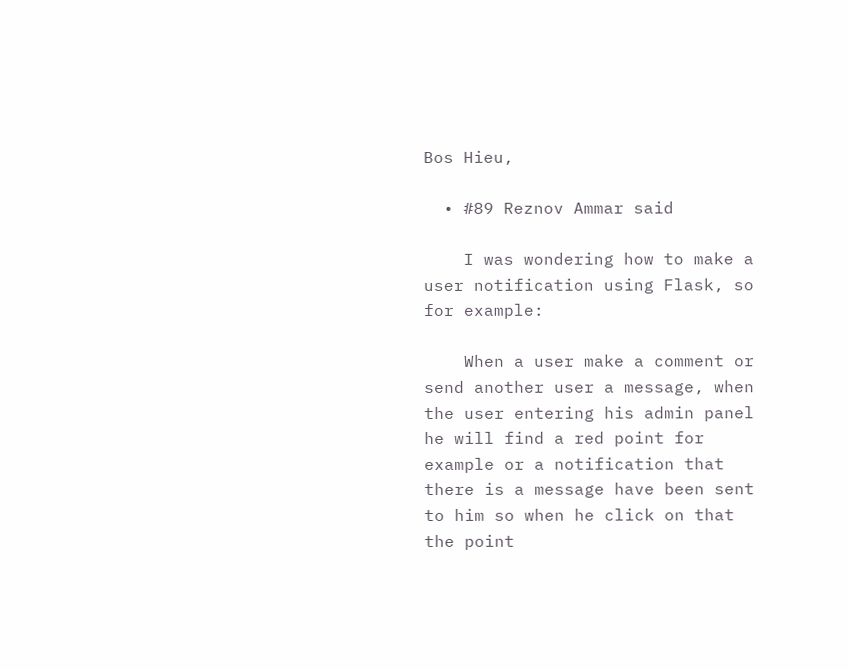Bos Hieu,

  • #89 Reznov Ammar said

    I was wondering how to make a user notification using Flask, so for example:

    When a user make a comment or send another user a message, when the user entering his admin panel he will find a red point for example or a notification that there is a message have been sent to him so when he click on that the point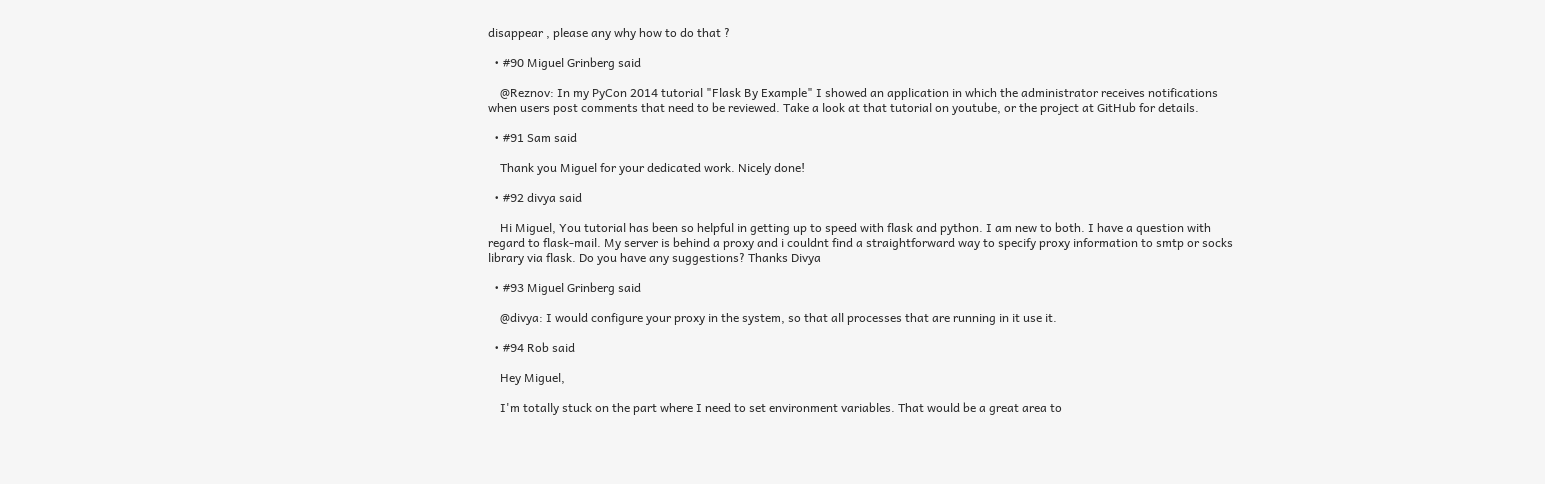disappear , please any why how to do that ?

  • #90 Miguel Grinberg said

    @Reznov: In my PyCon 2014 tutorial "Flask By Example" I showed an application in which the administrator receives notifications when users post comments that need to be reviewed. Take a look at that tutorial on youtube, or the project at GitHub for details.

  • #91 Sam said

    Thank you Miguel for your dedicated work. Nicely done!

  • #92 divya said

    Hi Miguel, You tutorial has been so helpful in getting up to speed with flask and python. I am new to both. I have a question with regard to flask-mail. My server is behind a proxy and i couldnt find a straightforward way to specify proxy information to smtp or socks library via flask. Do you have any suggestions? Thanks Divya

  • #93 Miguel Grinberg said

    @divya: I would configure your proxy in the system, so that all processes that are running in it use it.

  • #94 Rob said

    Hey Miguel,

    I'm totally stuck on the part where I need to set environment variables. That would be a great area to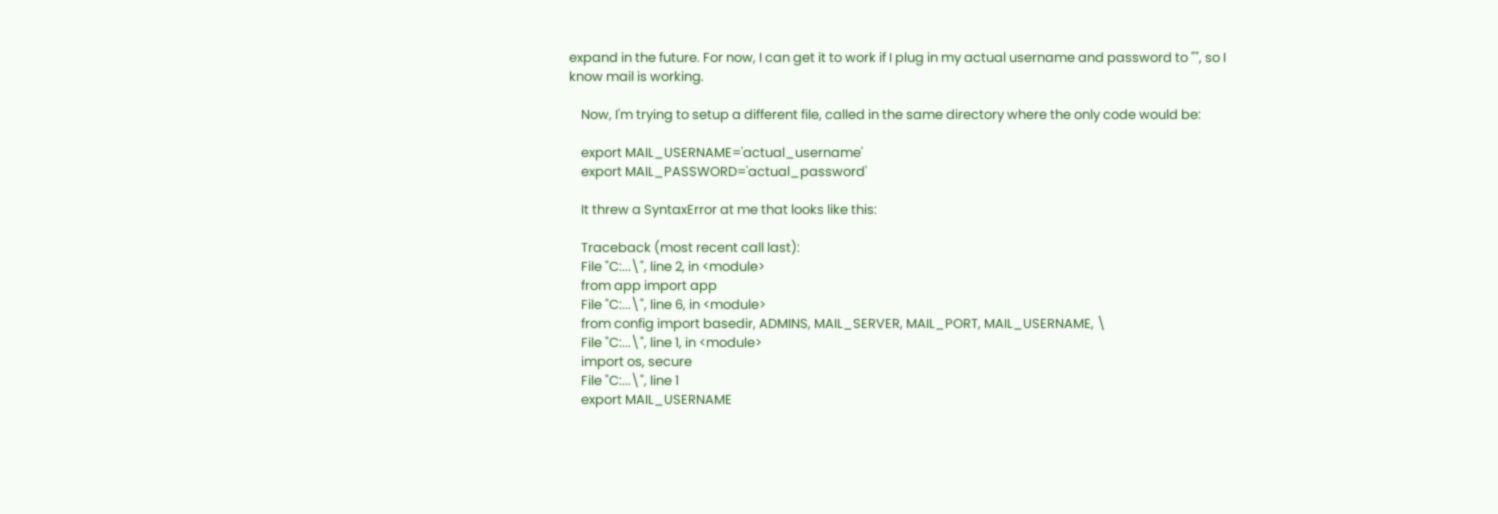expand in the future. For now, I can get it to work if I plug in my actual username and password to "", so I know mail is working.

    Now, I'm trying to setup a different file, called in the same directory where the only code would be:

    export MAIL_USERNAME='actual_username'
    export MAIL_PASSWORD='actual_password'

    It threw a SyntaxError at me that looks like this:

    Traceback (most recent call last):
    File "C:...\", line 2, in <module>
    from app import app
    File "C:...\", line 6, in <module>
    from config import basedir, ADMINS, MAIL_SERVER, MAIL_PORT, MAIL_USERNAME, \
    File "C:...\", line 1, in <module>
    import os, secure
    File "C:...\", line 1
    export MAIL_USERNAME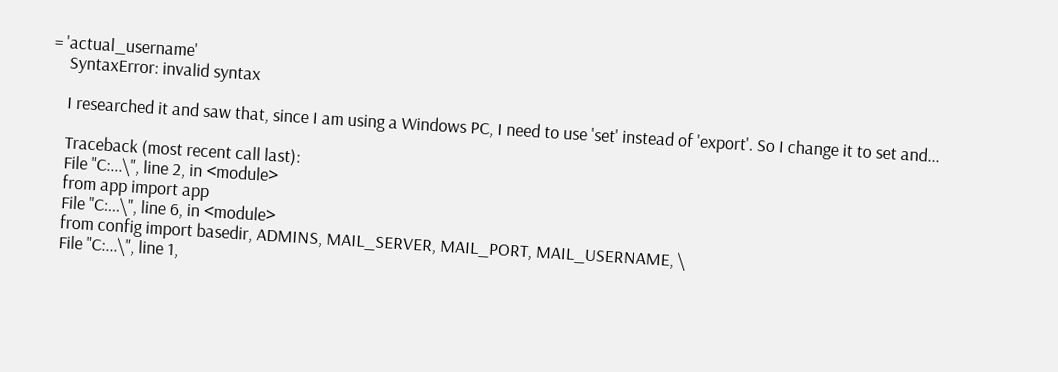= 'actual_username'
    SyntaxError: invalid syntax

    I researched it and saw that, since I am using a Windows PC, I need to use 'set' instead of 'export'. So I change it to set and...

    Traceback (most recent call last):
    File "C:...\", line 2, in <module>
    from app import app
    File "C:...\", line 6, in <module>
    from config import basedir, ADMINS, MAIL_SERVER, MAIL_PORT, MAIL_USERNAME, \
    File "C:...\", line 1,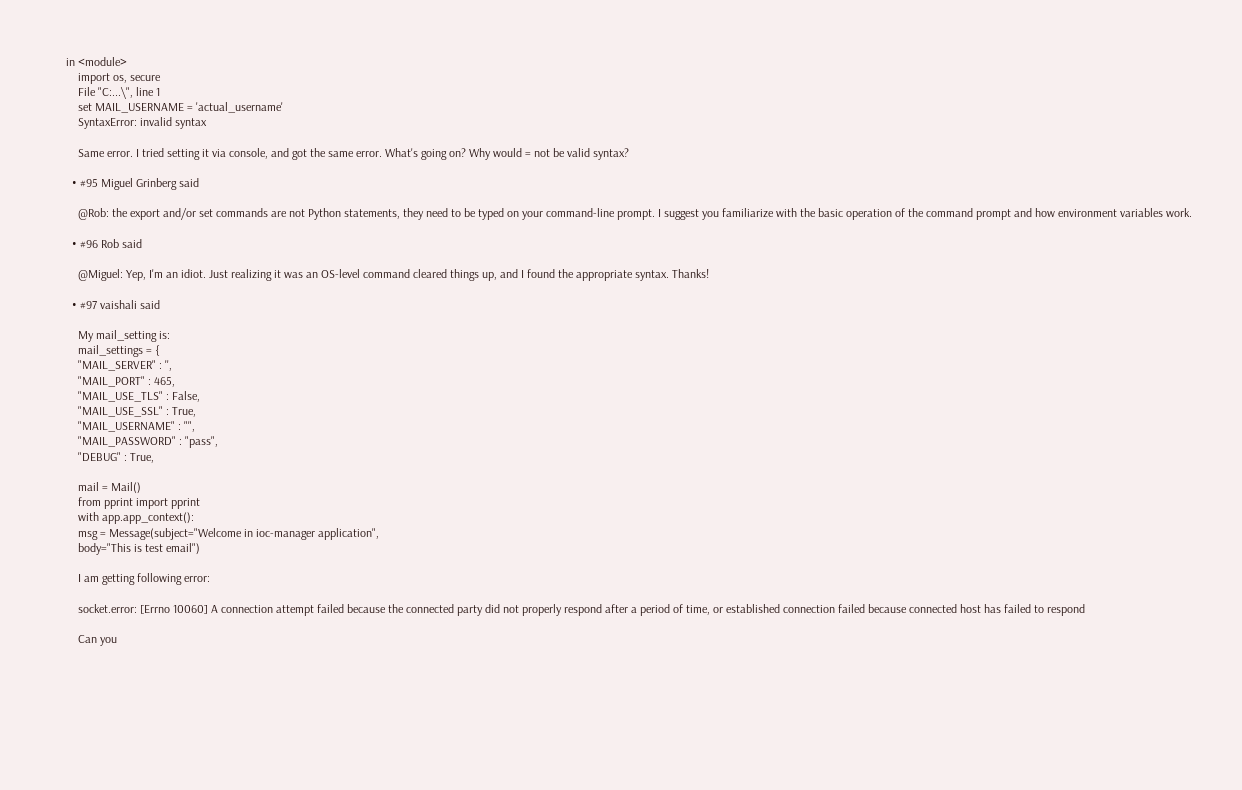in <module>
    import os, secure
    File "C:...\", line 1
    set MAIL_USERNAME = 'actual_username'
    SyntaxError: invalid syntax

    Same error. I tried setting it via console, and got the same error. What's going on? Why would = not be valid syntax?

  • #95 Miguel Grinberg said

    @Rob: the export and/or set commands are not Python statements, they need to be typed on your command-line prompt. I suggest you familiarize with the basic operation of the command prompt and how environment variables work.

  • #96 Rob said

    @Miguel: Yep, I'm an idiot. Just realizing it was an OS-level command cleared things up, and I found the appropriate syntax. Thanks!

  • #97 vaishali said

    My mail_setting is:
    mail_settings = {
    "MAIL_SERVER" : '',
    "MAIL_PORT" : 465,
    "MAIL_USE_TLS" : False,
    "MAIL_USE_SSL" : True,
    "MAIL_USERNAME" : "",
    "MAIL_PASSWORD" : "pass",
    "DEBUG" : True,

    mail = Mail()
    from pprint import pprint
    with app.app_context():
    msg = Message(subject="Welcome in ioc-manager application",
    body="This is test email")

    I am getting following error:

    socket.error: [Errno 10060] A connection attempt failed because the connected party did not properly respond after a period of time, or established connection failed because connected host has failed to respond

    Can you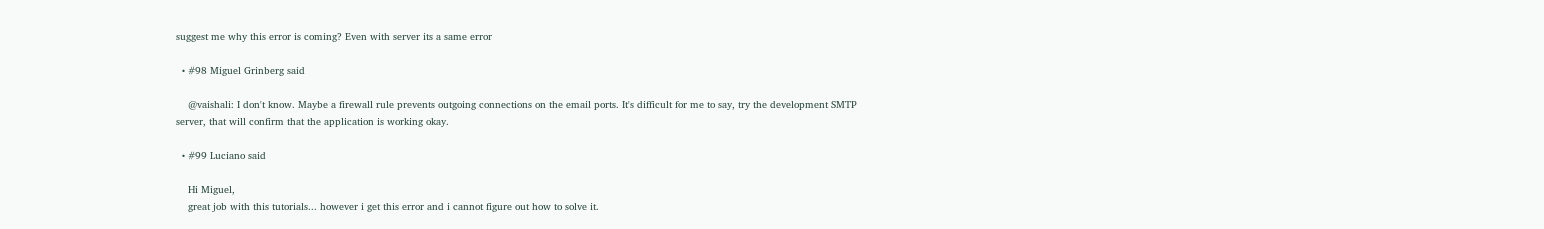suggest me why this error is coming? Even with server its a same error

  • #98 Miguel Grinberg said

    @vaishali: I don't know. Maybe a firewall rule prevents outgoing connections on the email ports. It's difficult for me to say, try the development SMTP server, that will confirm that the application is working okay.

  • #99 Luciano said

    Hi Miguel,
    great job with this tutorials... however i get this error and i cannot figure out how to solve it.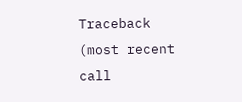Traceback (most recent call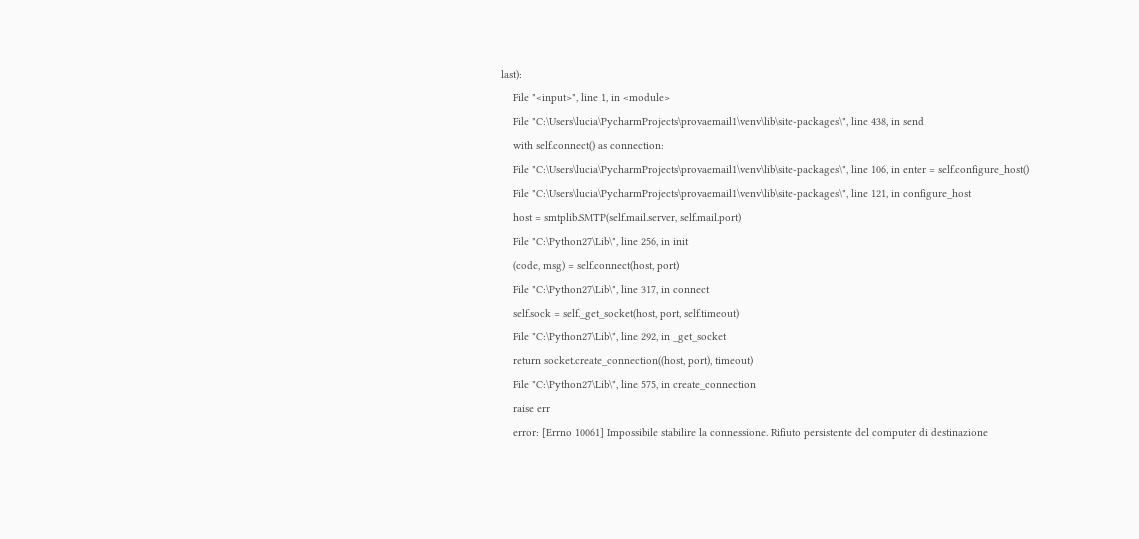last):
    File "<input>", line 1, in <module>
    File "C:\Users\lucia\PycharmProjects\provaemail1\venv\lib\site-packages\", line 438, in send
    with self.connect() as connection:
    File "C:\Users\lucia\PycharmProjects\provaemail1\venv\lib\site-packages\", line 106, in enter = self.configure_host()
    File "C:\Users\lucia\PycharmProjects\provaemail1\venv\lib\site-packages\", line 121, in configure_host
    host = smtplib.SMTP(self.mail.server, self.mail.port)
    File "C:\Python27\Lib\", line 256, in init
    (code, msg) = self.connect(host, port)
    File "C:\Python27\Lib\", line 317, in connect
    self.sock = self._get_socket(host, port, self.timeout)
    File "C:\Python27\Lib\", line 292, in _get_socket
    return socket.create_connection((host, port), timeout)
    File "C:\Python27\Lib\", line 575, in create_connection
    raise err
    error: [Errno 10061] Impossibile stabilire la connessione. Rifiuto persistente del computer di destinazione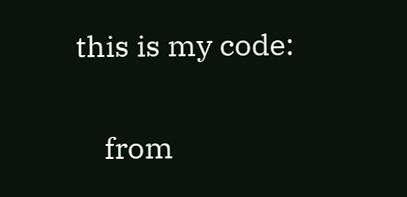this is my code:

    from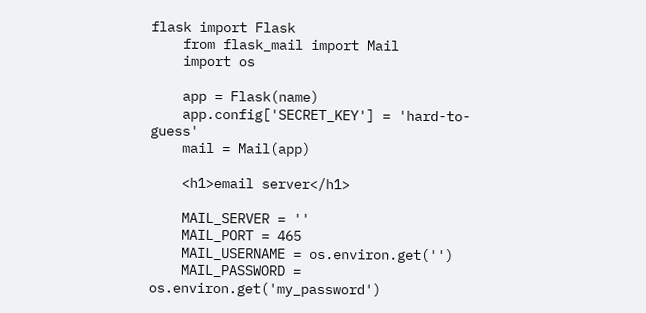flask import Flask
    from flask_mail import Mail
    import os

    app = Flask(name)
    app.config['SECRET_KEY'] = 'hard-to-guess'
    mail = Mail(app)

    <h1>email server</h1>

    MAIL_SERVER = ''
    MAIL_PORT = 465
    MAIL_USERNAME = os.environ.get('')
    MAIL_PASSWORD = os.environ.get('my_password')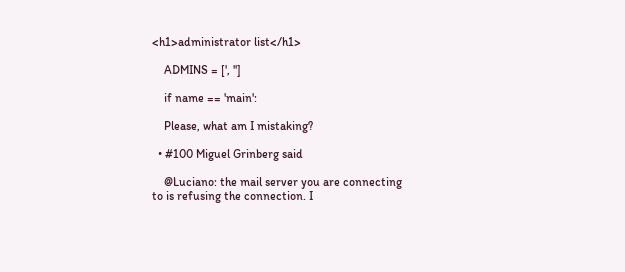<h1>administrator list</h1>

    ADMINS = [', '']

    if name == 'main':

    Please, what am I mistaking?

  • #100 Miguel Grinberg said

    @Luciano: the mail server you are connecting to is refusing the connection. I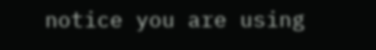notice you are using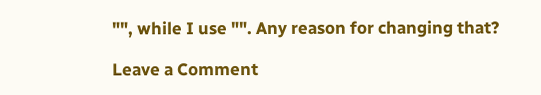"", while I use "". Any reason for changing that?

Leave a Comment